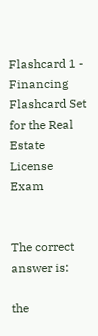Flashcard 1 - Financing Flashcard Set for the Real Estate License Exam


The correct answer is:

the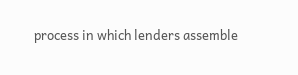process in which lenders assemble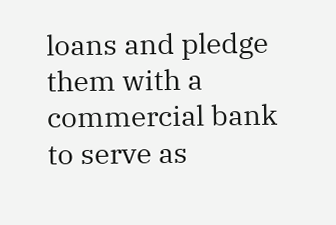loans and pledge them with a commercial bank to serve as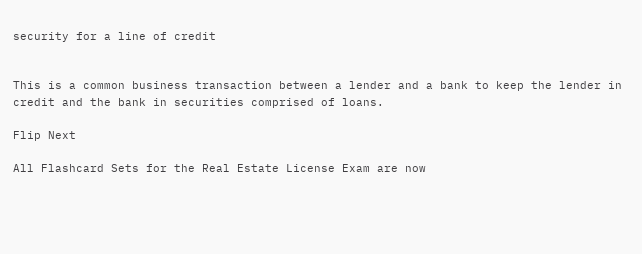security for a line of credit


This is a common business transaction between a lender and a bank to keep the lender in credit and the bank in securities comprised of loans.

Flip Next

All Flashcard Sets for the Real Estate License Exam are now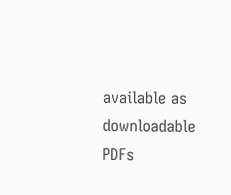available as downloadable PDFs